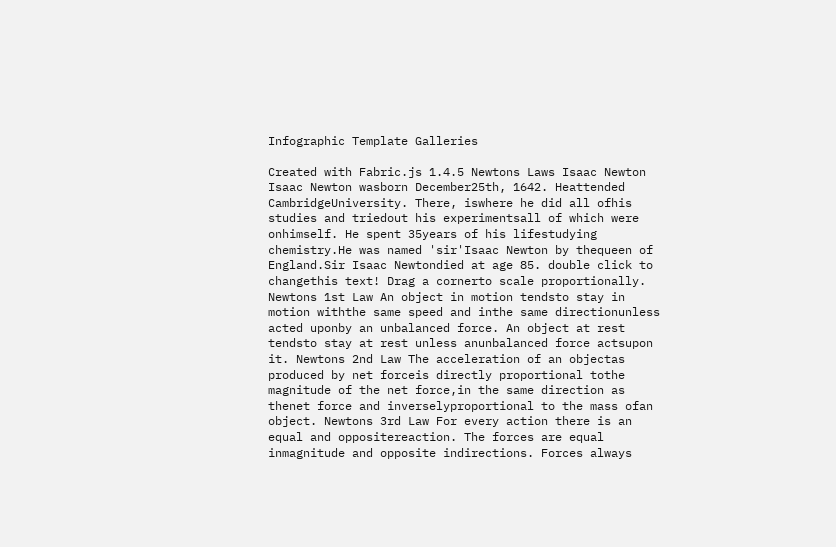Infographic Template Galleries

Created with Fabric.js 1.4.5 Newtons Laws Isaac Newton Isaac Newton wasborn December25th, 1642. Heattended CambridgeUniversity. There, iswhere he did all ofhis studies and triedout his experimentsall of which were onhimself. He spent 35years of his lifestudying chemistry.He was named 'sir'Isaac Newton by thequeen of England.Sir Isaac Newtondied at age 85. double click to changethis text! Drag a cornerto scale proportionally. Newtons 1st Law An object in motion tendsto stay in motion withthe same speed and inthe same directionunless acted uponby an unbalanced force. An object at rest tendsto stay at rest unless anunbalanced force actsupon it. Newtons 2nd Law The acceleration of an objectas produced by net forceis directly proportional tothe magnitude of the net force,in the same direction as thenet force and inverselyproportional to the mass ofan object. Newtons 3rd Law For every action there is an equal and oppositereaction. The forces are equal inmagnitude and opposite indirections. Forces always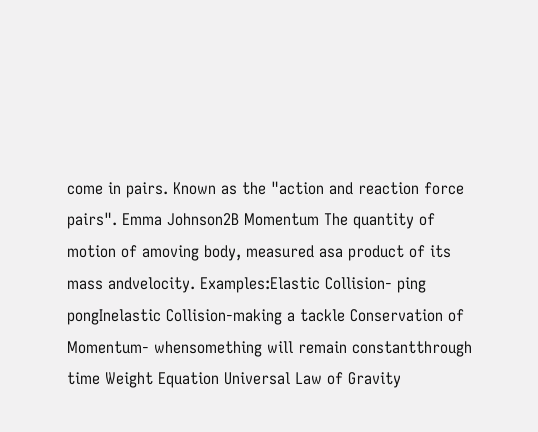come in pairs. Known as the "action and reaction force pairs". Emma Johnson2B Momentum The quantity of motion of amoving body, measured asa product of its mass andvelocity. Examples:Elastic Collision- ping pongInelastic Collision-making a tackle Conservation of Momentum- whensomething will remain constantthrough time Weight Equation Universal Law of Gravity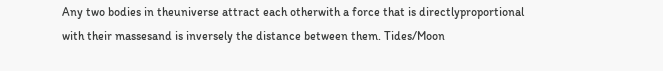Any two bodies in theuniverse attract each otherwith a force that is directlyproportional with their massesand is inversely the distance between them. Tides/Moon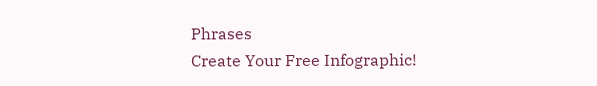Phrases
Create Your Free Infographic!